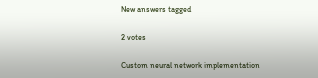New answers tagged

2 votes

Custom neural network implementation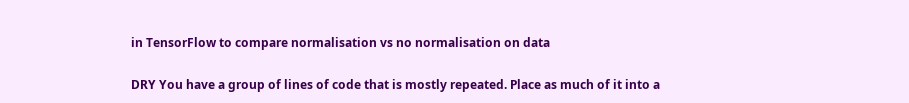in TensorFlow to compare normalisation vs no normalisation on data

DRY You have a group of lines of code that is mostly repeated. Place as much of it into a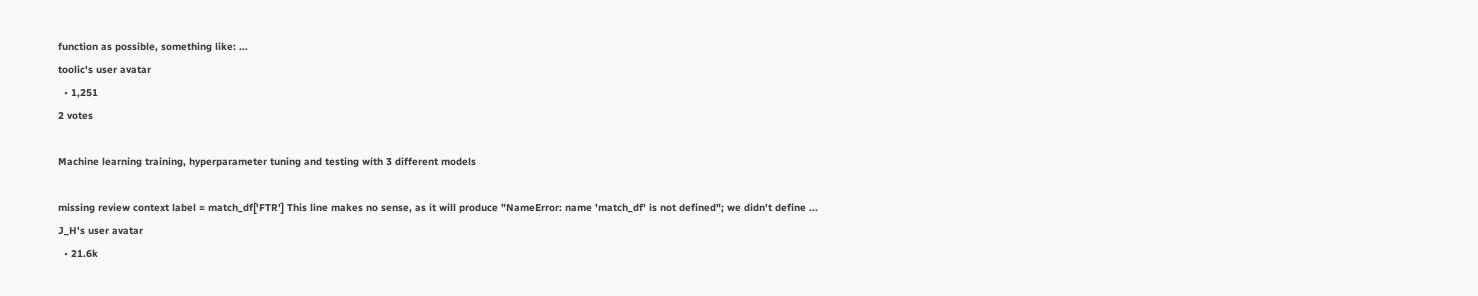function as possible, something like: ...
toolic's user avatar
  • 1,251
2 votes

Machine learning training, hyperparameter tuning and testing with 3 different models

missing review context label = match_df['FTR'] This line makes no sense, as it will produce "NameError: name 'match_df' is not defined"; we didn't define ...
J_H's user avatar
  • 21.6k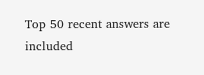Top 50 recent answers are included